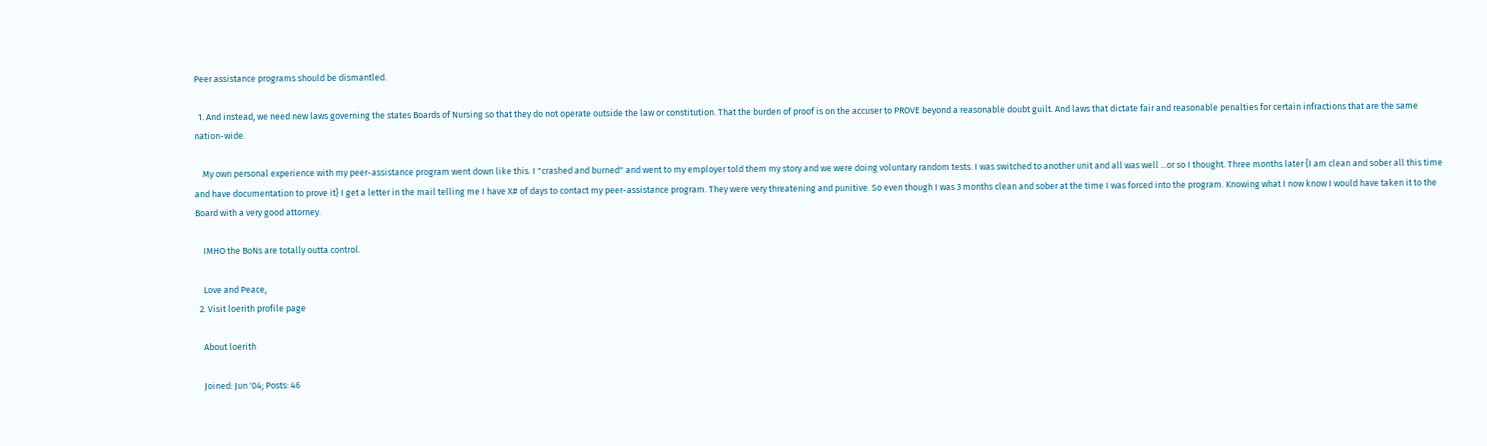Peer assistance programs should be dismantled.

  1. And instead, we need new laws governing the states Boards of Nursing so that they do not operate outside the law or constitution. That the burden of proof is on the accuser to PROVE beyond a reasonable doubt guilt. And laws that dictate fair and reasonable penalties for certain infractions that are the same nation-wide.

    My own personal experience with my peer-assistance program went down like this. I "crashed and burned" and went to my employer told them my story and we were doing voluntary random tests. I was switched to another unit and all was well ...or so I thought. Three months later {I am clean and sober all this time and have documentation to prove it} I get a letter in the mail telling me I have X# of days to contact my peer-assistance program. They were very threatening and punitive. So even though I was 3 months clean and sober at the time I was forced into the program. Knowing what I now know I would have taken it to the Board with a very good attorney.

    IMHO the BoNs are totally outta control.

    Love and Peace,
  2. Visit loerith profile page

    About loerith

    Joined: Jun '04; Posts: 46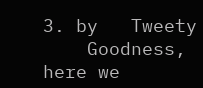3. by   Tweety
    Goodness, here we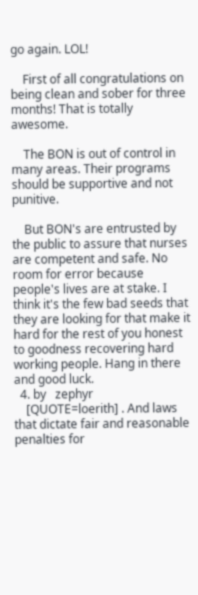go again. LOL!

    First of all congratulations on being clean and sober for three months! That is totally awesome.

    The BON is out of control in many areas. Their programs should be supportive and not punitive.

    But BON's are entrusted by the public to assure that nurses are competent and safe. No room for error because people's lives are at stake. I think it's the few bad seeds that they are looking for that make it hard for the rest of you honest to goodness recovering hard working people. Hang in there and good luck.
  4. by   zephyr
    [QUOTE=loerith] . And laws that dictate fair and reasonable penalties for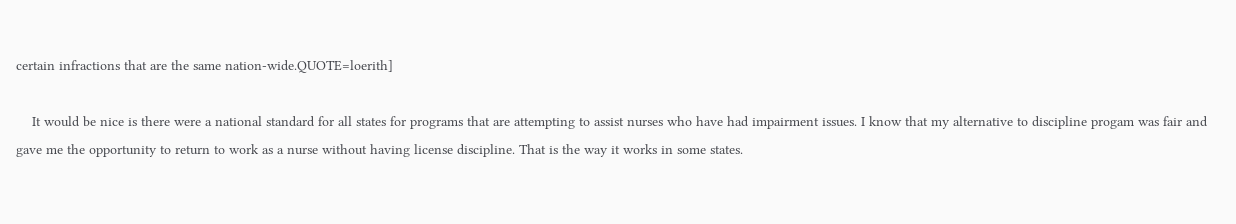certain infractions that are the same nation-wide.QUOTE=loerith]

    It would be nice is there were a national standard for all states for programs that are attempting to assist nurses who have had impairment issues. I know that my alternative to discipline progam was fair and gave me the opportunity to return to work as a nurse without having license discipline. That is the way it works in some states.